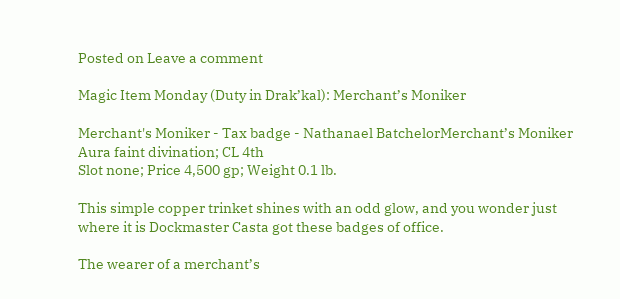Posted on Leave a comment

Magic Item Monday (Duty in Drak’kal): Merchant’s Moniker

Merchant's Moniker - Tax badge - Nathanael BatchelorMerchant’s Moniker
Aura faint divination; CL 4th
Slot none; Price 4,500 gp; Weight 0.1 lb.

This simple copper trinket shines with an odd glow, and you wonder just where it is Dockmaster Casta got these badges of office.

The wearer of a merchant’s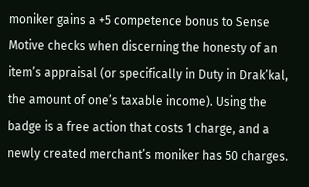moniker gains a +5 competence bonus to Sense Motive checks when discerning the honesty of an item’s appraisal (or specifically in Duty in Drak’kal, the amount of one’s taxable income). Using the badge is a free action that costs 1 charge, and a newly created merchant’s moniker has 50 charges.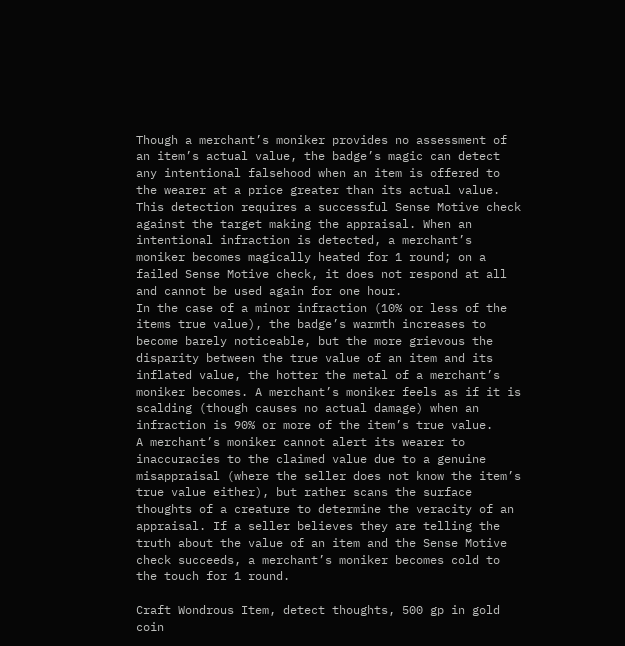Though a merchant’s moniker provides no assessment of an item’s actual value, the badge’s magic can detect any intentional falsehood when an item is offered to the wearer at a price greater than its actual value. This detection requires a successful Sense Motive check against the target making the appraisal. When an intentional infraction is detected, a merchant’s moniker becomes magically heated for 1 round; on a failed Sense Motive check, it does not respond at all and cannot be used again for one hour.
In the case of a minor infraction (10% or less of the items true value), the badge’s warmth increases to become barely noticeable, but the more grievous the disparity between the true value of an item and its inflated value, the hotter the metal of a merchant’s moniker becomes. A merchant’s moniker feels as if it is scalding (though causes no actual damage) when an infraction is 90% or more of the item’s true value.
A merchant’s moniker cannot alert its wearer to inaccuracies to the claimed value due to a genuine misappraisal (where the seller does not know the item’s true value either), but rather scans the surface thoughts of a creature to determine the veracity of an appraisal. If a seller believes they are telling the truth about the value of an item and the Sense Motive check succeeds, a merchant’s moniker becomes cold to the touch for 1 round.

Craft Wondrous Item, detect thoughts, 500 gp in gold coin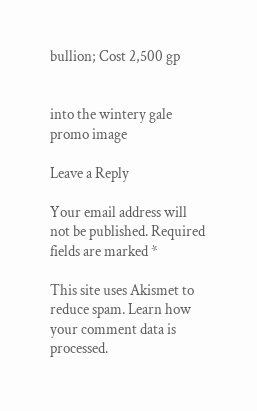bullion; Cost 2,500 gp


into the wintery gale promo image

Leave a Reply

Your email address will not be published. Required fields are marked *

This site uses Akismet to reduce spam. Learn how your comment data is processed.